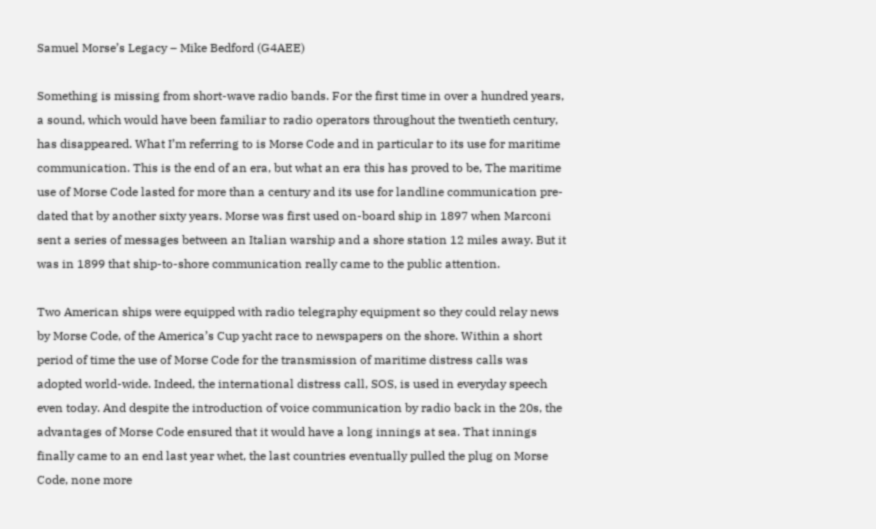Samuel Morse’s Legacy – Mike Bedford (G4AEE)

Something is missing from short-wave radio bands. For the first time in over a hundred years, a sound, which would have been familiar to radio operators throughout the twentieth century, has disappeared. What I’m referring to is Morse Code and in particular to its use for maritime communication. This is the end of an era, but what an era this has proved to be, The maritime use of Morse Code lasted for more than a century and its use for landline communication pre-dated that by another sixty years. Morse was first used on-board ship in 1897 when Marconi sent a series of messages between an Italian warship and a shore station 12 miles away. But it was in 1899 that ship-to-shore communication really came to the public attention.

Two American ships were equipped with radio telegraphy equipment so they could relay news by Morse Code, of the America’s Cup yacht race to newspapers on the shore. Within a short period of time the use of Morse Code for the transmission of maritime distress calls was adopted world-wide. Indeed, the international distress call, SOS, is used in everyday speech even today. And despite the introduction of voice communication by radio back in the 20s, the advantages of Morse Code ensured that it would have a long innings at sea. That innings finally came to an end last year whet, the last countries eventually pulled the plug on Morse Code, none more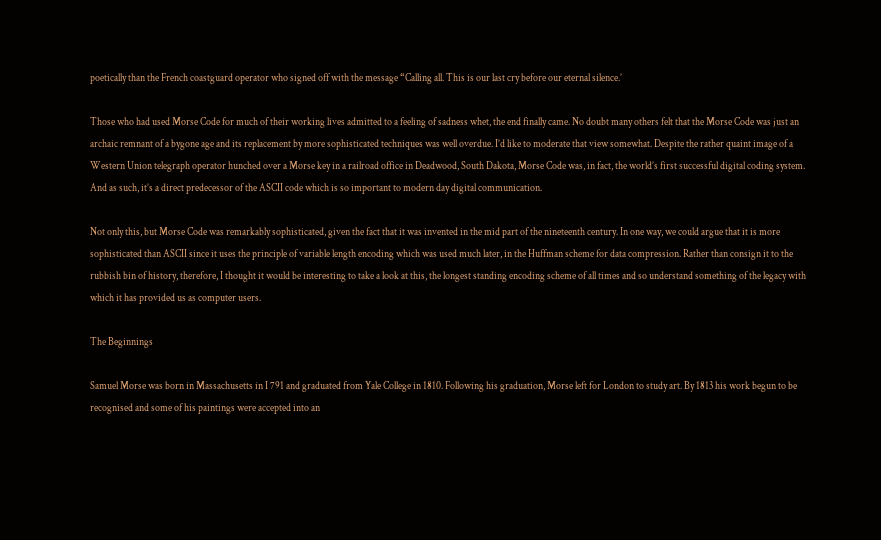poetically than the French coastguard operator who signed off with the message “Calling all. This is our last cry before our eternal silence.’

Those who had used Morse Code for much of their working lives admitted to a feeling of sadness whet, the end finally came. No doubt many others felt that the Morse Code was just an archaic remnant of a bygone age and its replacement by more sophisticated techniques was well overdue. I’d like to moderate that view somewhat. Despite the rather quaint image of a Western Union telegraph operator hunched over a Morse key in a railroad office in Deadwood, South Dakota, Morse Code was, in fact, the world’s first successful digital coding system. And as such, it’s a direct predecessor of the ASCII code which is so important to modern day digital communication.

Not only this, but Morse Code was remarkably sophisticated, given the fact that it was invented in the mid part of the nineteenth century. In one way, we could argue that it is more sophisticated than ASCII since it uses the principle of variable length encoding which was used much later, in the Huffman scheme for data compression. Rather than consign it to the rubbish bin of history, therefore, I thought it would be interesting to take a look at this, the longest standing encoding scheme of all times and so understand something of the legacy with which it has provided us as computer users.

The Beginnings

Samuel Morse was born in Massachusetts in I 791 and graduated from Yale College in 1810. Following his graduation, Morse left for London to study art. By 1813 his work begun to be recognised and some of his paintings were accepted into an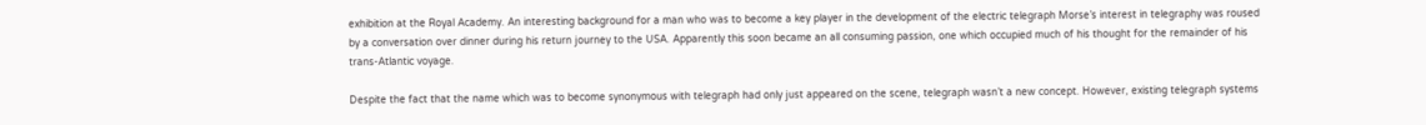exhibition at the Royal Academy. An interesting background for a man who was to become a key player in the development of the electric telegraph Morse’s interest in telegraphy was roused by a conversation over dinner during his return journey to the USA. Apparently this soon became an all consuming passion, one which occupied much of his thought for the remainder of his trans-Atlantic voyage.

Despite the fact that the name which was to become synonymous with telegraph had only just appeared on the scene, telegraph wasn’t a new concept. However, existing telegraph systems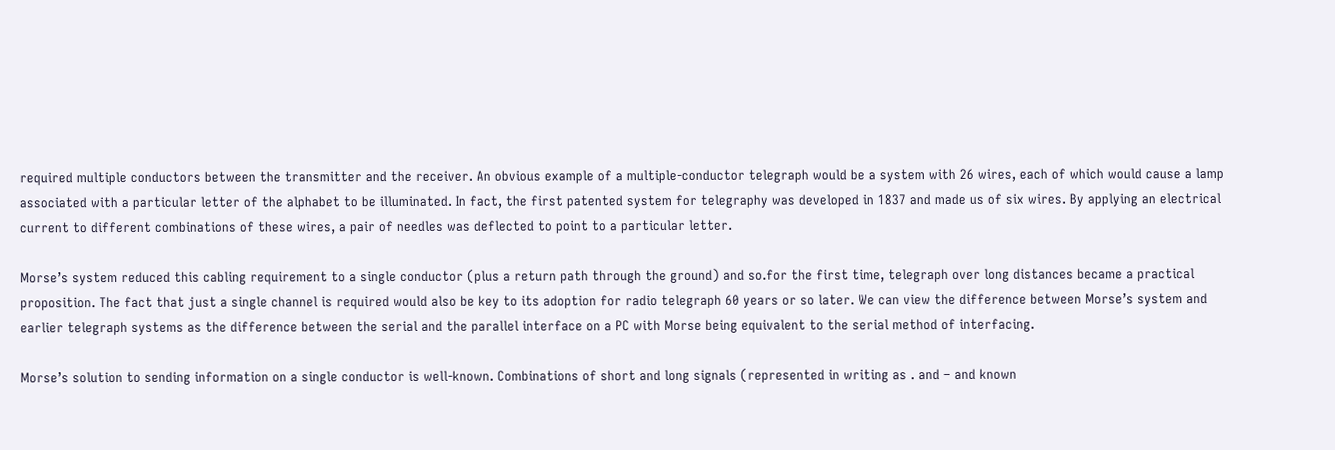required multiple conductors between the transmitter and the receiver. An obvious example of a multiple-conductor telegraph would be a system with 26 wires, each of which would cause a lamp associated with a particular letter of the alphabet to be illuminated. In fact, the first patented system for telegraphy was developed in 1837 and made us of six wires. By applying an electrical current to different combinations of these wires, a pair of needles was deflected to point to a particular letter.

Morse’s system reduced this cabling requirement to a single conductor (plus a return path through the ground) and so.for the first time, telegraph over long distances became a practical proposition. The fact that just a single channel is required would also be key to its adoption for radio telegraph 60 years or so later. We can view the difference between Morse’s system and earlier telegraph systems as the difference between the serial and the parallel interface on a PC with Morse being equivalent to the serial method of interfacing.

Morse’s solution to sending information on a single conductor is well-known. Combinations of short and long signals (represented in writing as . and – and known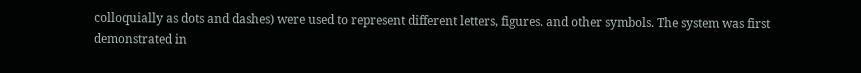colloquially as dots and dashes) were used to represent different letters, figures. and other symbols. The system was first demonstrated in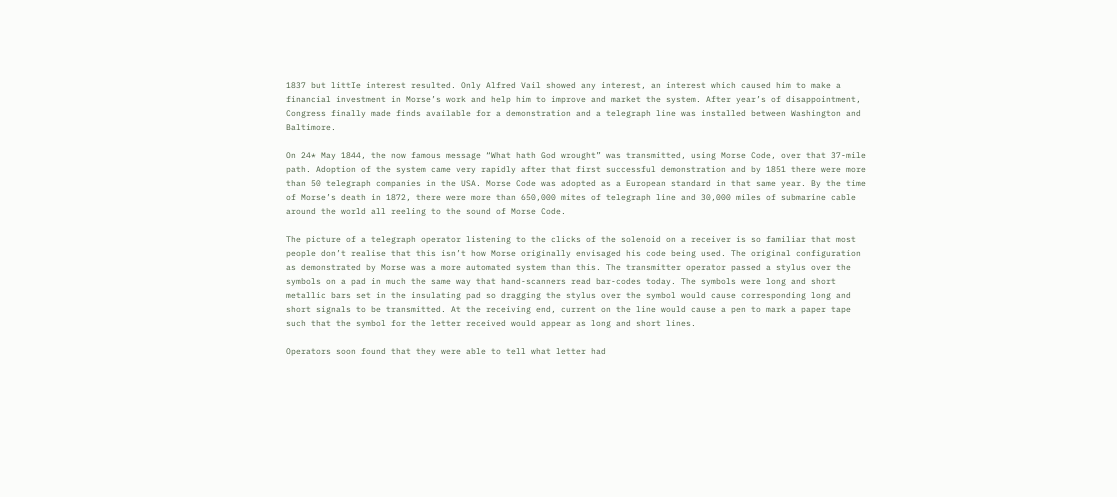1837 but littIe interest resulted. Only Alfred Vail showed any interest, an interest which caused him to make a financial investment in Morse’s work and help him to improve and market the system. After year’s of disappointment, Congress finally made finds available for a demonstration and a telegraph line was installed between Washington and Baltimore.

On 24* May 1844, the now famous message “What hath God wrought” was transmitted, using Morse Code, over that 37-mile path. Adoption of the system came very rapidly after that first successful demonstration and by 1851 there were more than 50 telegraph companies in the USA. Morse Code was adopted as a European standard in that same year. By the time of Morse’s death in 1872, there were more than 650,000 mites of telegraph line and 30,000 miles of submarine cable around the world all reeling to the sound of Morse Code.

The picture of a telegraph operator listening to the clicks of the solenoid on a receiver is so familiar that most people don’t realise that this isn’t how Morse originally envisaged his code being used. The original configuration as demonstrated by Morse was a more automated system than this. The transmitter operator passed a stylus over the symbols on a pad in much the same way that hand-scanners read bar-codes today. The symbols were long and short metallic bars set in the insulating pad so dragging the stylus over the symbol would cause corresponding long and short signals to be transmitted. At the receiving end, current on the line would cause a pen to mark a paper tape such that the symbol for the letter received would appear as long and short lines.

Operators soon found that they were able to tell what letter had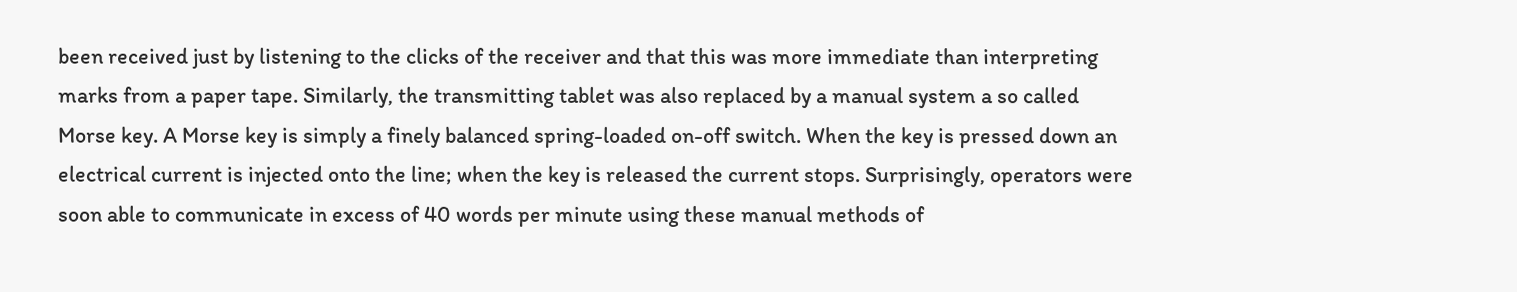been received just by listening to the clicks of the receiver and that this was more immediate than interpreting marks from a paper tape. Similarly, the transmitting tablet was also replaced by a manual system a so called Morse key. A Morse key is simply a finely balanced spring-loaded on-off switch. When the key is pressed down an electrical current is injected onto the line; when the key is released the current stops. Surprisingly, operators were soon able to communicate in excess of 40 words per minute using these manual methods of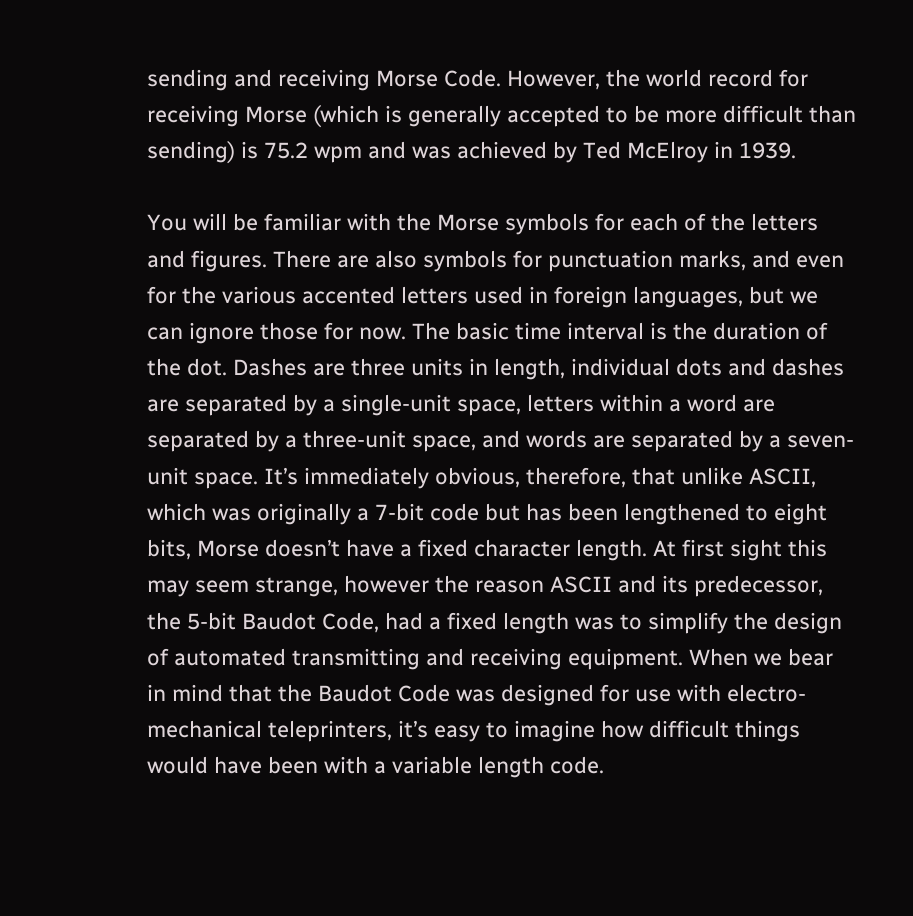sending and receiving Morse Code. However, the world record for receiving Morse (which is generally accepted to be more difficult than sending) is 75.2 wpm and was achieved by Ted McElroy in 1939.

You will be familiar with the Morse symbols for each of the letters and figures. There are also symbols for punctuation marks, and even for the various accented letters used in foreign languages, but we can ignore those for now. The basic time interval is the duration of the dot. Dashes are three units in length, individual dots and dashes are separated by a single-unit space, letters within a word are separated by a three-unit space, and words are separated by a seven-unit space. It’s immediately obvious, therefore, that unlike ASCII, which was originally a 7-bit code but has been lengthened to eight bits, Morse doesn’t have a fixed character length. At first sight this may seem strange, however the reason ASCII and its predecessor, the 5-bit Baudot Code, had a fixed length was to simplify the design of automated transmitting and receiving equipment. When we bear in mind that the Baudot Code was designed for use with electro-mechanical teleprinters, it’s easy to imagine how difficult things would have been with a variable length code.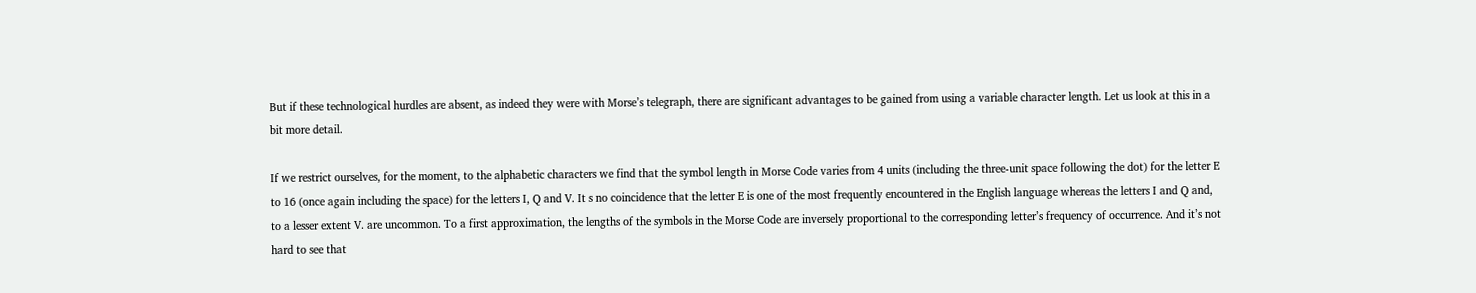But if these technological hurdles are absent, as indeed they were with Morse’s telegraph, there are significant advantages to be gained from using a variable character length. Let us look at this in a bit more detail.

If we restrict ourselves, for the moment, to the alphabetic characters we find that the symbol length in Morse Code varies from 4 units (including the three-unit space following the dot) for the letter E to 16 (once again including the space) for the letters I, Q and V. It s no coincidence that the letter E is one of the most frequently encountered in the English language whereas the letters I and Q and, to a lesser extent V. are uncommon. To a first approximation, the lengths of the symbols in the Morse Code are inversely proportional to the corresponding letter’s frequency of occurrence. And it’s not hard to see that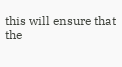this will ensure that the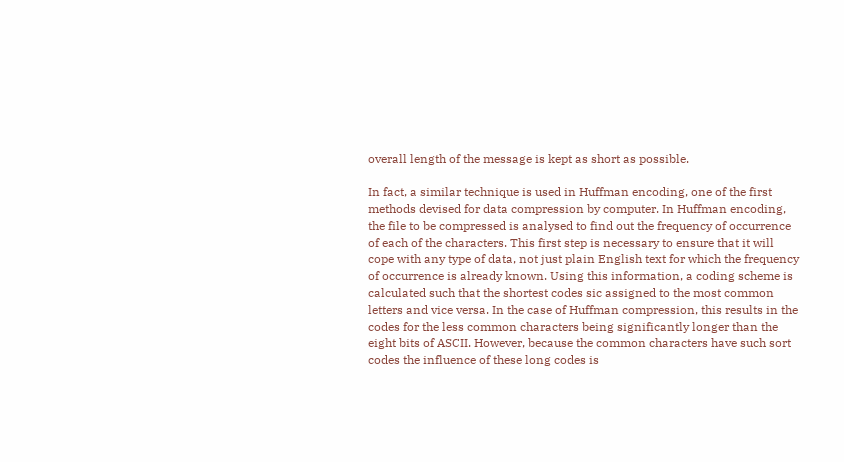overall length of the message is kept as short as possible.

In fact, a similar technique is used in Huffman encoding, one of the first methods devised for data compression by computer. In Huffman encoding, the file to be compressed is analysed to find out the frequency of occurrence of each of the characters. This first step is necessary to ensure that it will cope with any type of data, not just plain English text for which the frequency of occurrence is already known. Using this information, a coding scheme is calculated such that the shortest codes sic assigned to the most common letters and vice versa. In the case of Huffman compression, this results in the codes for the less common characters being significantly longer than the eight bits of ASCII. However, because the common characters have such sort codes the influence of these long codes is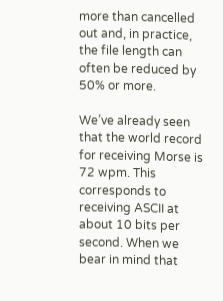more than cancelled out and, in practice, the file length can often be reduced by 50% or more.

We’ve already seen that the world record for receiving Morse is 72 wpm. This corresponds to receiving ASCII at about 10 bits per second. When we bear in mind that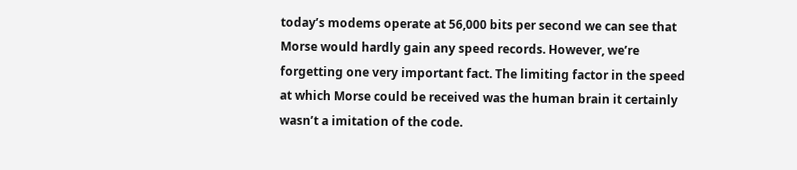today’s modems operate at 56,000 bits per second we can see that Morse would hardly gain any speed records. However, we’re forgetting one very important fact. The limiting factor in the speed at which Morse could be received was the human brain it certainly wasn’t a imitation of the code.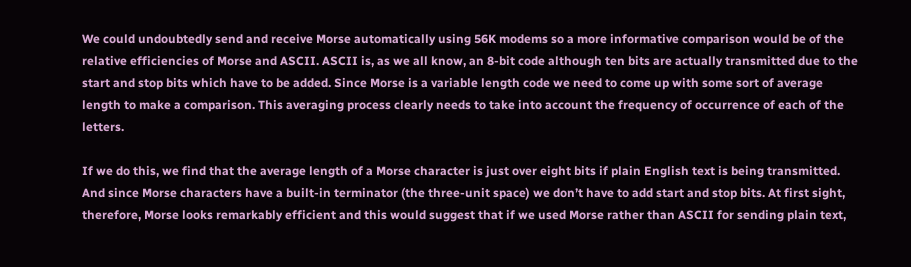We could undoubtedly send and receive Morse automatically using 56K modems so a more informative comparison would be of the relative efficiencies of Morse and ASCII. ASCII is, as we all know, an 8-bit code although ten bits are actually transmitted due to the start and stop bits which have to be added. Since Morse is a variable length code we need to come up with some sort of average length to make a comparison. This averaging process clearly needs to take into account the frequency of occurrence of each of the letters.

If we do this, we find that the average length of a Morse character is just over eight bits if plain English text is being transmitted. And since Morse characters have a built-in terminator (the three-unit space) we don’t have to add start and stop bits. At first sight, therefore, Morse looks remarkably efficient and this would suggest that if we used Morse rather than ASCII for sending plain text,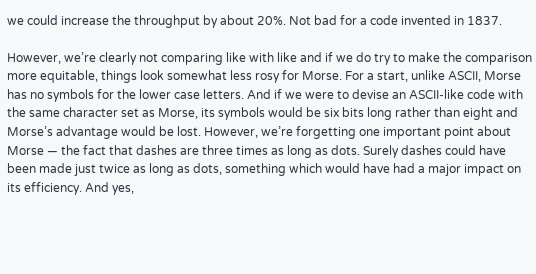we could increase the throughput by about 20%. Not bad for a code invented in 1837.

However, we’re clearly not comparing like with like and if we do try to make the comparison more equitable, things look somewhat less rosy for Morse. For a start, unlike ASCII, Morse has no symbols for the lower case letters. And if we were to devise an ASCII-like code with the same character set as Morse, its symbols would be six bits long rather than eight and Morse’s advantage would be lost. However, we’re forgetting one important point about Morse — the fact that dashes are three times as long as dots. Surely dashes could have been made just twice as long as dots, something which would have had a major impact on its efficiency. And yes,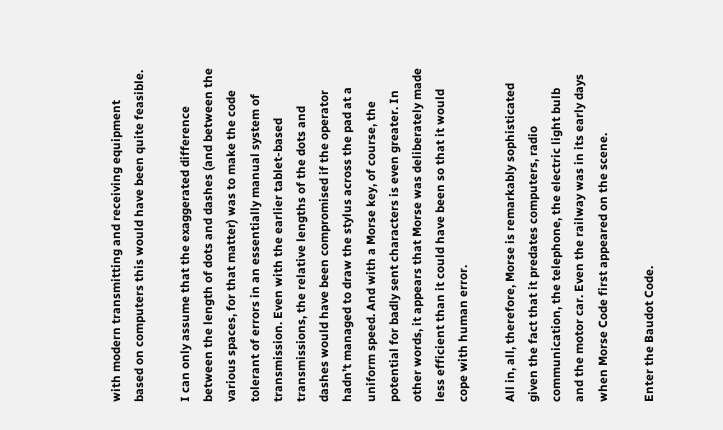with modern transmitting and receiving equipment based on computers this would have been quite feasible.

I can only assume that the exaggerated difference between the length of dots and dashes (and between the various spaces, for that matter) was to make the code tolerant of errors in an essentially manual system of transmission. Even with the earlier tablet-based transmissions, the relative lengths of the dots and dashes would have been compromised if the operator hadn’t managed to draw the stylus across the pad at a uniform speed. And with a Morse key, of course, the potential for badly sent characters is even greater. In other words, it appears that Morse was deliberately made less efficient than it could have been so that it would cope with human error.

All in, all, therefore, Morse is remarkably sophisticated given the fact that it predates computers, radio communication, the telephone, the electric light bulb and the motor car. Even the railway was in its early days when Morse Code first appeared on the scene.

Enter the Baudot Code.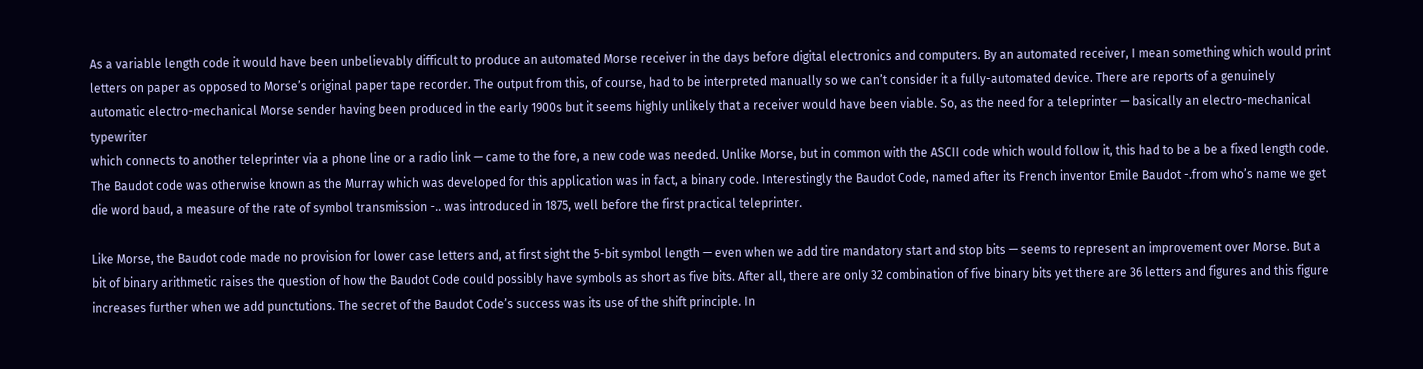As a variable length code it would have been unbelievably difficult to produce an automated Morse receiver in the days before digital electronics and computers. By an automated receiver, I mean something which would print letters on paper as opposed to Morse’s original paper tape recorder. The output from this, of course, had to be interpreted manually so we can’t consider it a fully-automated device. There are reports of a genuinely automatic electro-mechanical Morse sender having been produced in the early 1900s but it seems highly unlikely that a receiver would have been viable. So, as the need for a teleprinter — basically an electro-mechanical typewriter
which connects to another teleprinter via a phone line or a radio link — came to the fore, a new code was needed. Unlike Morse, but in common with the ASCII code which would follow it, this had to be a be a fixed length code. The Baudot code was otherwise known as the Murray which was developed for this application was in fact, a binary code. Interestingly the Baudot Code, named after its French inventor Emile Baudot -.from who’s name we get die word baud, a measure of the rate of symbol transmission -.. was introduced in 1875, well before the first practical teleprinter.

Like Morse, the Baudot code made no provision for lower case letters and, at first sight the 5-bit symbol length — even when we add tire mandatory start and stop bits — seems to represent an improvement over Morse. But a bit of binary arithmetic raises the question of how the Baudot Code could possibly have symbols as short as five bits. After all, there are only 32 combination of five binary bits yet there are 36 letters and figures and this figure increases further when we add punctutions. The secret of the Baudot Code’s success was its use of the shift principle. In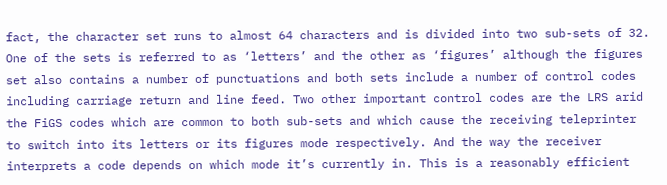fact, the character set runs to almost 64 characters and is divided into two sub-sets of 32. One of the sets is referred to as ‘letters’ and the other as ‘figures’ although the figures set also contains a number of punctuations and both sets include a number of control codes including carriage return and line feed. Two other important control codes are the LRS arid the FiGS codes which are common to both sub-sets and which cause the receiving teleprinter to switch into its letters or its figures mode respectively. And the way the receiver interprets a code depends on which mode it’s currently in. This is a reasonably efficient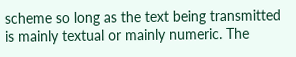scheme so long as the text being transmitted is mainly textual or mainly numeric. The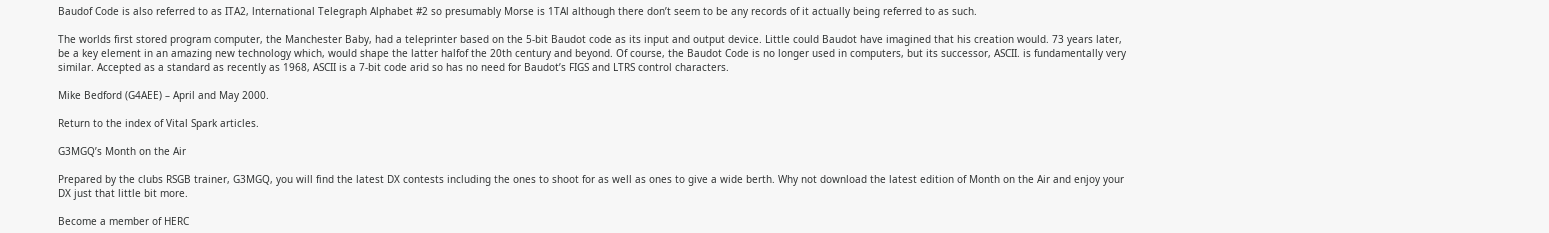Baudof Code is also referred to as ITA2, lnternational Telegraph Alphabet #2 so presumably Morse is 1TAl although there don’t seem to be any records of it actually being referred to as such.

The worlds first stored program computer, the Manchester Baby, had a teleprinter based on the 5-bit Baudot code as its input and output device. Little could Baudot have imagined that his creation would. 73 years later, be a key element in an amazing new technology which, would shape the latter halfof the 20th century and beyond. Of course, the Baudot Code is no longer used in computers, but its successor, ASCII. is fundamentally very similar. Accepted as a standard as recently as 1968, ASCII is a 7-bit code arid so has no need for Baudot’s FIGS and LTRS control characters.

Mike Bedford (G4AEE) – April and May 2000.

Return to the index of Vital Spark articles.

G3MGQ’s Month on the Air

Prepared by the clubs RSGB trainer, G3MGQ, you will find the latest DX contests including the ones to shoot for as well as ones to give a wide berth. Why not download the latest edition of Month on the Air and enjoy your DX just that little bit more.

Become a member of HERC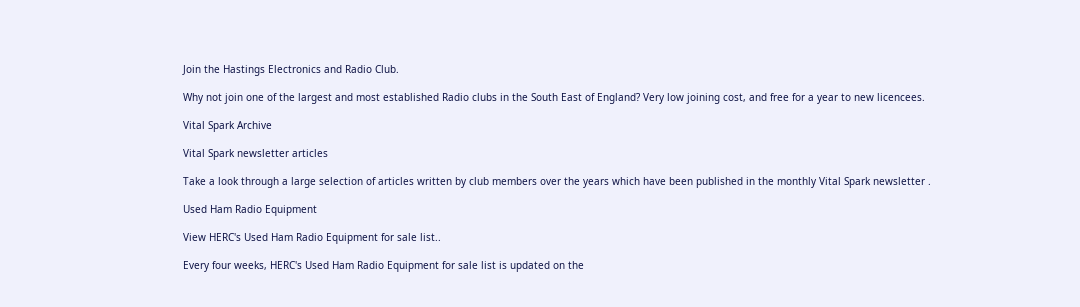Join the Hastings Electronics and Radio Club.

Why not join one of the largest and most established Radio clubs in the South East of England? Very low joining cost, and free for a year to new licencees.

Vital Spark Archive

Vital Spark newsletter articles

Take a look through a large selection of articles written by club members over the years which have been published in the monthly Vital Spark newsletter .

Used Ham Radio Equipment

View HERC's Used Ham Radio Equipment for sale list..

Every four weeks, HERC's Used Ham Radio Equipment for sale list is updated on the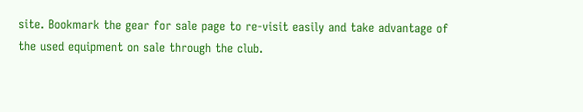site. Bookmark the gear for sale page to re-visit easily and take advantage of the used equipment on sale through the club.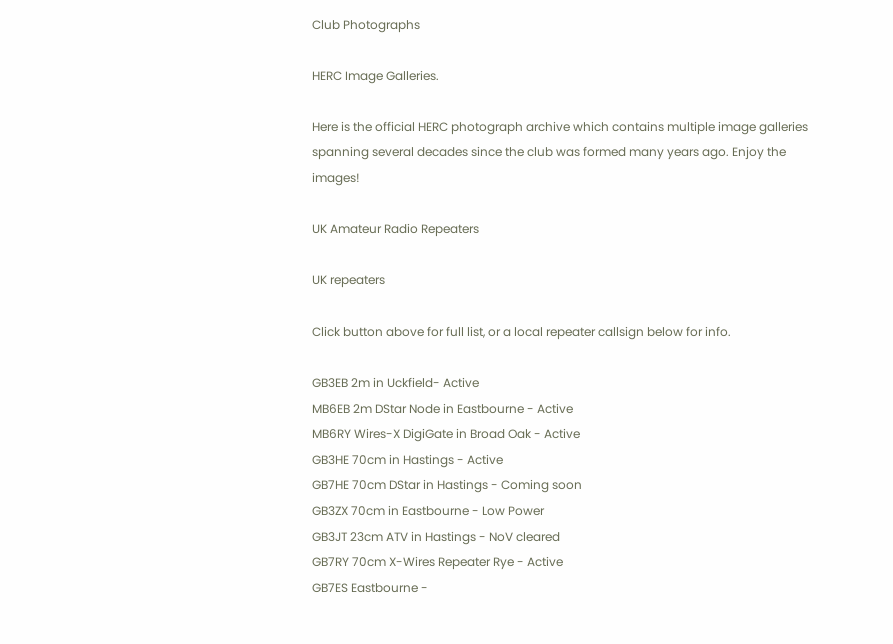Club Photographs

HERC Image Galleries.

Here is the official HERC photograph archive which contains multiple image galleries spanning several decades since the club was formed many years ago. Enjoy the images!

UK Amateur Radio Repeaters

UK repeaters

Click button above for full list, or a local repeater callsign below for info.

GB3EB 2m in Uckfield- Active
MB6EB 2m DStar Node in Eastbourne - Active
MB6RY Wires-X DigiGate in Broad Oak - Active
GB3HE 70cm in Hastings - Active
GB7HE 70cm DStar in Hastings - Coming soon
GB3ZX 70cm in Eastbourne - Low Power
GB3JT 23cm ATV in Hastings - NoV cleared
GB7RY 70cm X-Wires Repeater Rye - Active
GB7ES Eastbourne -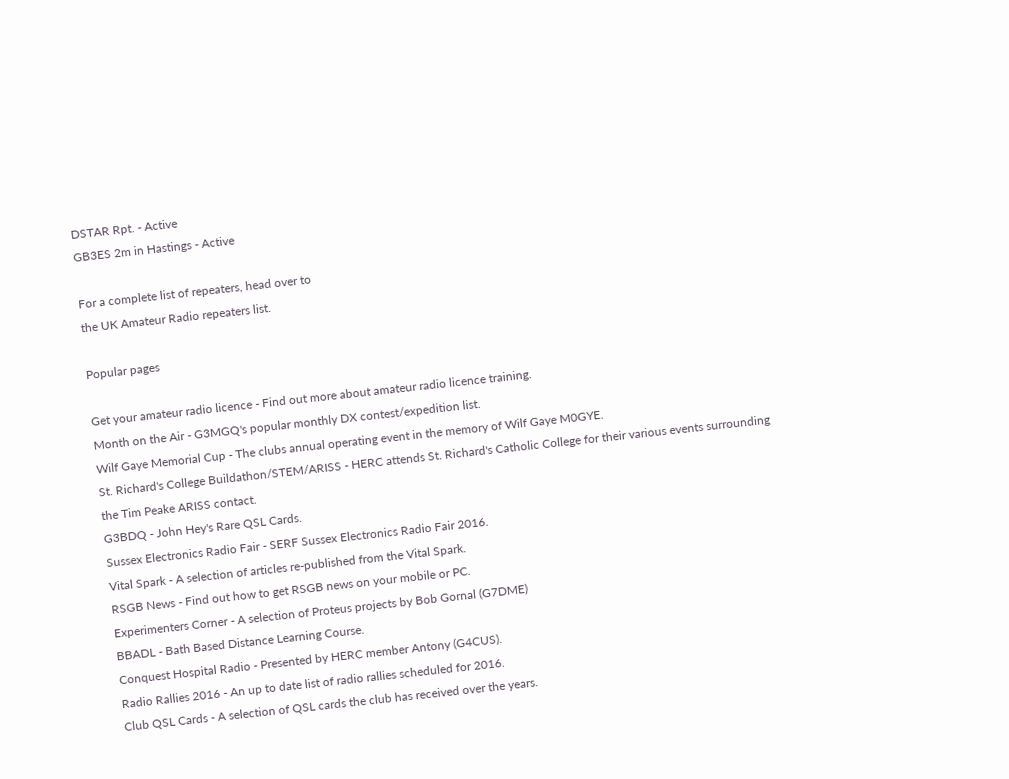DSTAR Rpt. - Active
GB3ES 2m in Hastings - Active

For a complete list of repeaters, head over to
the UK Amateur Radio repeaters list.

Popular pages

Get your amateur radio licence - Find out more about amateur radio licence training.
Month on the Air - G3MGQ's popular monthly DX contest/expedition list.
Wilf Gaye Memorial Cup - The clubs annual operating event in the memory of Wilf Gaye M0GYE.
St. Richard's College Buildathon/STEM/ARISS - HERC attends St. Richard's Catholic College for their various events surrounding the Tim Peake ARISS contact.
G3BDQ - John Hey's Rare QSL Cards.
Sussex Electronics Radio Fair - SERF Sussex Electronics Radio Fair 2016.
Vital Spark - A selection of articles re-published from the Vital Spark.
RSGB News - Find out how to get RSGB news on your mobile or PC.
Experimenters Corner - A selection of Proteus projects by Bob Gornal (G7DME)
BBADL - Bath Based Distance Learning Course.
Conquest Hospital Radio - Presented by HERC member Antony (G4CUS).
Radio Rallies 2016 - An up to date list of radio rallies scheduled for 2016.
Club QSL Cards - A selection of QSL cards the club has received over the years.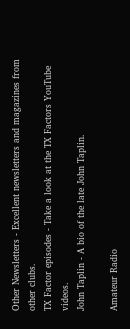Other Newsletters - Excellent newsletters and magazines from other clubs.
TX Factor episodes - Take a look at the TX Factors YouTube videos.
John Taplin - A bio of the late John Taplin.

Amateur Radio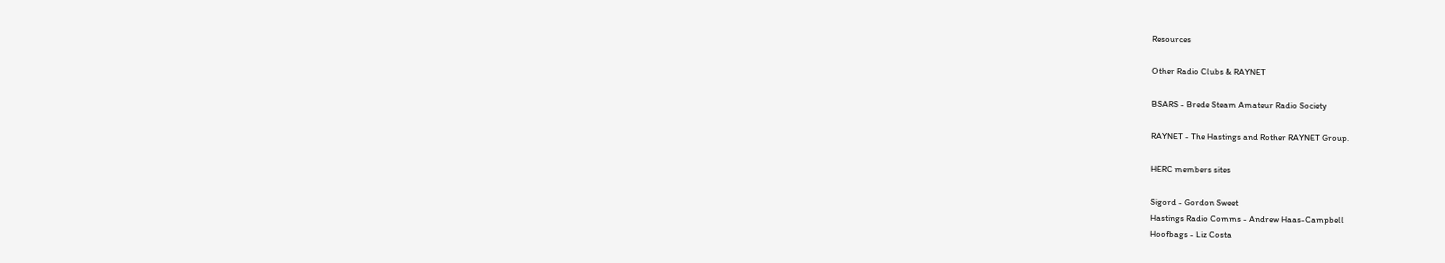Resources

Other Radio Clubs & RAYNET

BSARS - Brede Steam Amateur Radio Society

RAYNET - The Hastings and Rother RAYNET Group.

HERC members sites

Sigord - Gordon Sweet
Hastings Radio Comms - Andrew Haas-Campbell
Hoofbags - Liz Costa